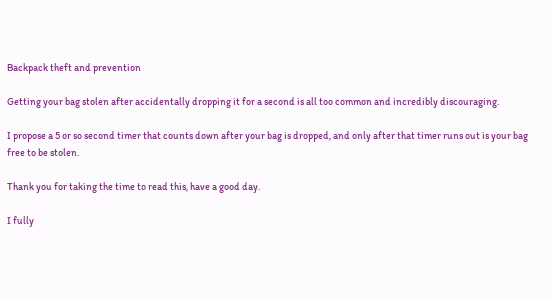Backpack theft and prevention

Getting your bag stolen after accidentally dropping it for a second is all too common and incredibly discouraging.

I propose a 5 or so second timer that counts down after your bag is dropped, and only after that timer runs out is your bag free to be stolen.

Thank you for taking the time to read this, have a good day.

I fully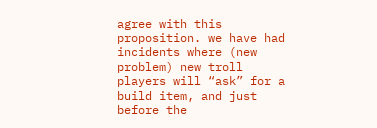agree with this proposition. we have had incidents where (new problem) new troll players will “ask” for a build item, and just before the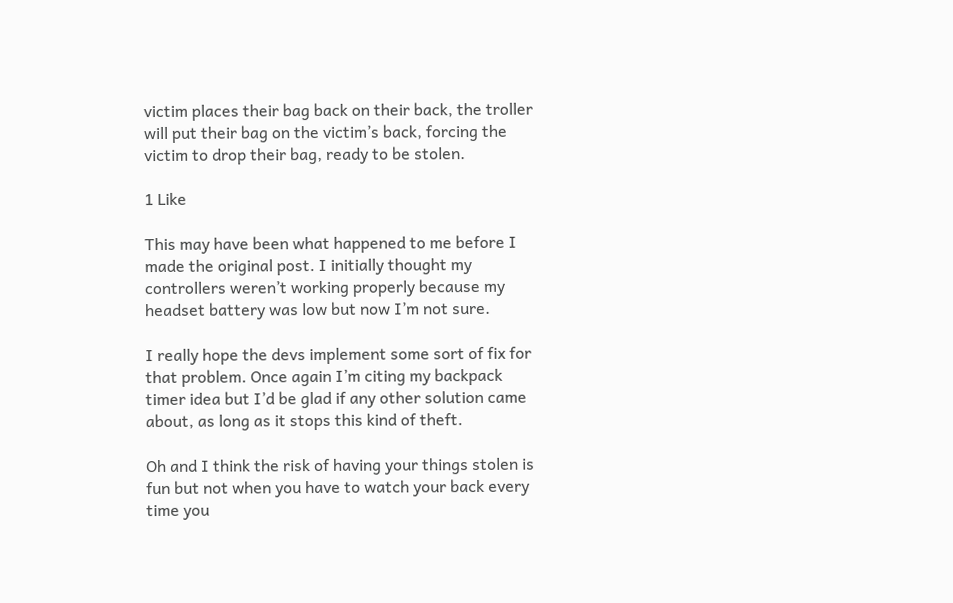victim places their bag back on their back, the troller will put their bag on the victim’s back, forcing the victim to drop their bag, ready to be stolen.

1 Like

This may have been what happened to me before I made the original post. I initially thought my controllers weren’t working properly because my headset battery was low but now I’m not sure.

I really hope the devs implement some sort of fix for that problem. Once again I’m citing my backpack timer idea but I’d be glad if any other solution came about, as long as it stops this kind of theft.

Oh and I think the risk of having your things stolen is fun but not when you have to watch your back every time you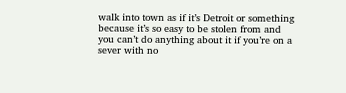walk into town as if it’s Detroit or something because it’s so easy to be stolen from and you can’t do anything about it if you’re on a sever with no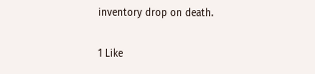inventory drop on death.

1 Like